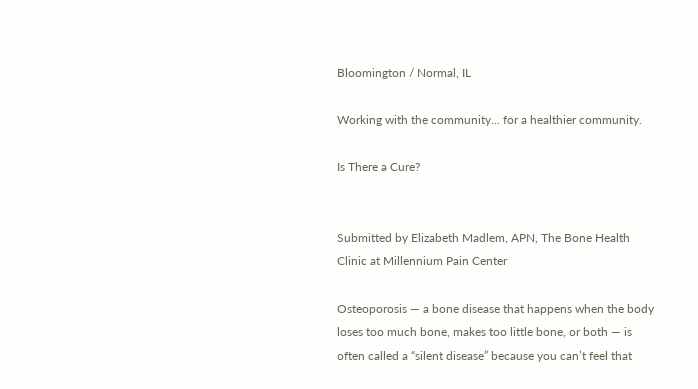Bloomington / Normal, IL

Working with the community... for a healthier community.

Is There a Cure?


Submitted by Elizabeth Madlem, APN, The Bone Health Clinic at Millennium Pain Center

Osteoporosis — a bone disease that happens when the body loses too much bone, makes too little bone, or both — is often called a “silent disease” because you can’t feel that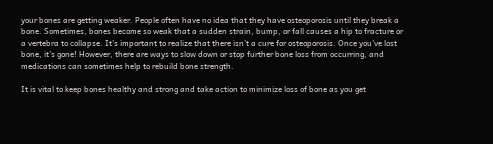your bones are getting weaker. People often have no idea that they have osteoporosis until they break a bone. Sometimes, bones become so weak that a sudden strain, bump, or fall causes a hip to fracture or a vertebra to collapse. It’s important to realize that there isn’t a cure for osteoporosis. Once you’ve lost bone, it’s gone! However, there are ways to slow down or stop further bone loss from occurring, and medications can sometimes help to rebuild bone strength.

It is vital to keep bones healthy and strong and take action to minimize loss of bone as you get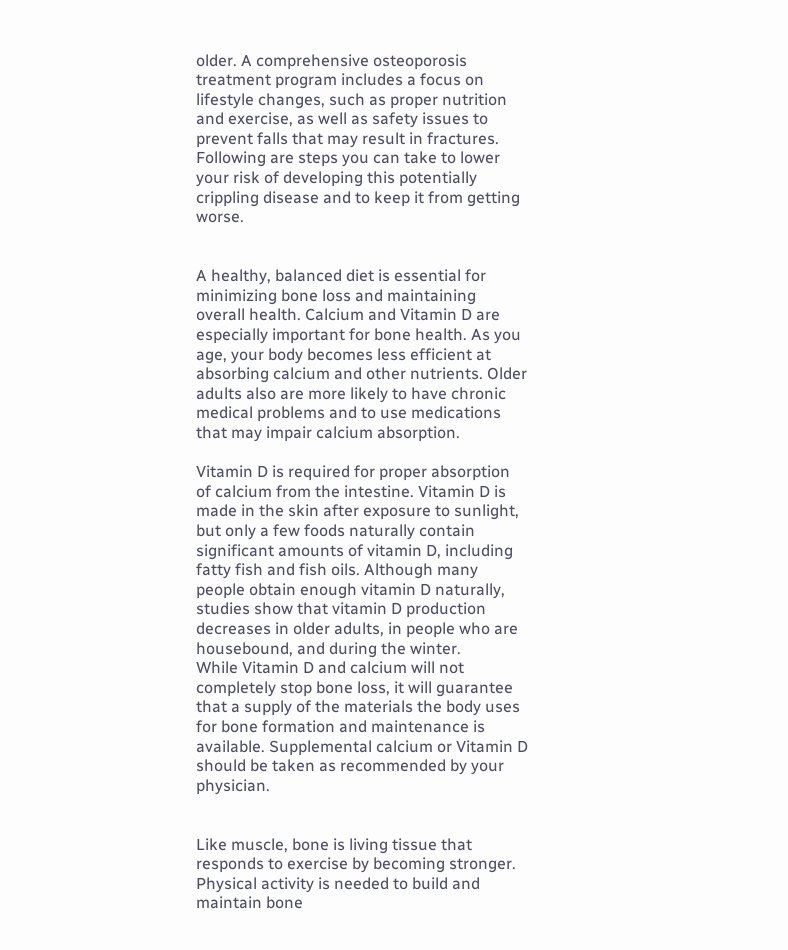older. A comprehensive osteoporosis treatment program includes a focus on lifestyle changes, such as proper nutrition and exercise, as well as safety issues to prevent falls that may result in fractures. Following are steps you can take to lower your risk of developing this potentially crippling disease and to keep it from getting worse.


A healthy, balanced diet is essential for minimizing bone loss and maintaining overall health. Calcium and Vitamin D are especially important for bone health. As you age, your body becomes less efficient at absorbing calcium and other nutrients. Older adults also are more likely to have chronic medical problems and to use medications that may impair calcium absorption.

Vitamin D is required for proper absorption of calcium from the intestine. Vitamin D is made in the skin after exposure to sunlight, but only a few foods naturally contain significant amounts of vitamin D, including fatty fish and fish oils. Although many people obtain enough vitamin D naturally, studies show that vitamin D production decreases in older adults, in people who are housebound, and during the winter.
While Vitamin D and calcium will not completely stop bone loss, it will guarantee that a supply of the materials the body uses for bone formation and maintenance is available. Supplemental calcium or Vitamin D should be taken as recommended by your physician.


Like muscle, bone is living tissue that responds to exercise by becoming stronger. Physical activity is needed to build and maintain bone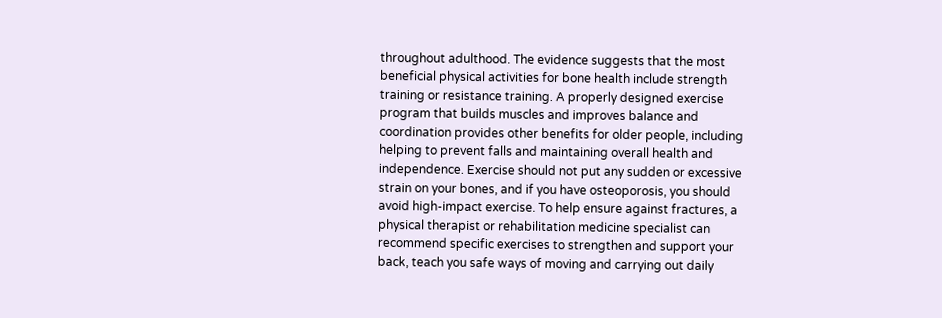throughout adulthood. The evidence suggests that the most beneficial physical activities for bone health include strength training or resistance training. A properly designed exercise program that builds muscles and improves balance and coordination provides other benefits for older people, including helping to prevent falls and maintaining overall health and independence. Exercise should not put any sudden or excessive strain on your bones, and if you have osteoporosis, you should avoid high-impact exercise. To help ensure against fractures, a physical therapist or rehabilitation medicine specialist can recommend specific exercises to strengthen and support your back, teach you safe ways of moving and carrying out daily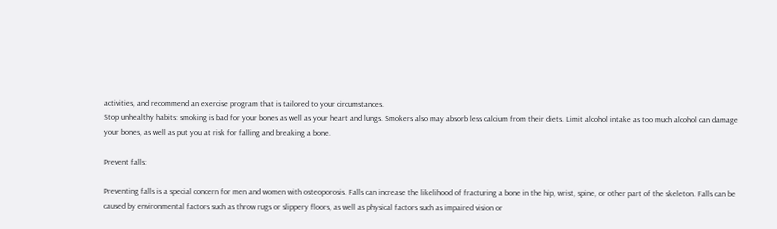activities, and recommend an exercise program that is tailored to your circumstances.
Stop unhealthy habits: smoking is bad for your bones as well as your heart and lungs. Smokers also may absorb less calcium from their diets. Limit alcohol intake as too much alcohol can damage your bones, as well as put you at risk for falling and breaking a bone.

Prevent falls:

Preventing falls is a special concern for men and women with osteoporosis. Falls can increase the likelihood of fracturing a bone in the hip, wrist, spine, or other part of the skeleton. Falls can be caused by environmental factors such as throw rugs or slippery floors, as well as physical factors such as impaired vision or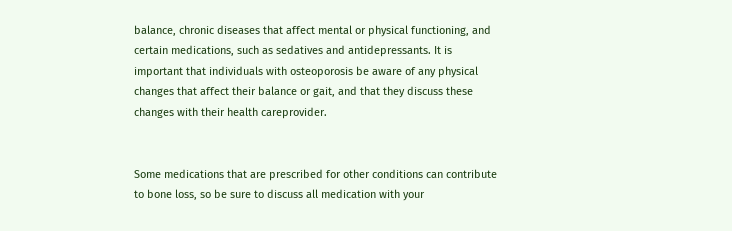balance, chronic diseases that affect mental or physical functioning, and certain medications, such as sedatives and antidepressants. It is important that individuals with osteoporosis be aware of any physical changes that affect their balance or gait, and that they discuss these changes with their health careprovider.


Some medications that are prescribed for other conditions can contribute to bone loss, so be sure to discuss all medication with your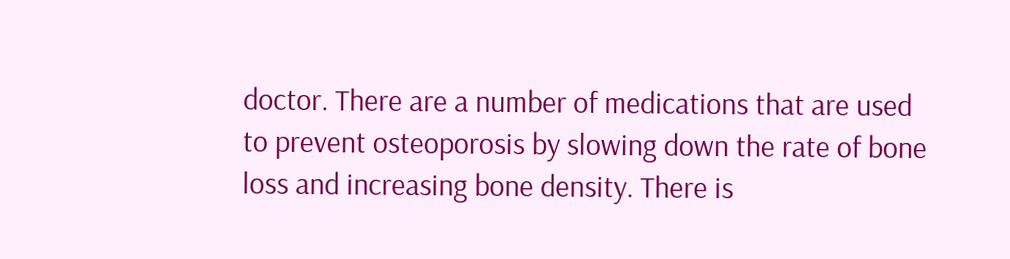doctor. There are a number of medications that are used to prevent osteoporosis by slowing down the rate of bone loss and increasing bone density. There is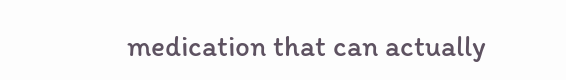medication that can actually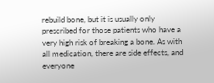rebuild bone, but it is usually only prescribed for those patients who have a very high risk of breaking a bone. As with all medication, there are side effects, and everyone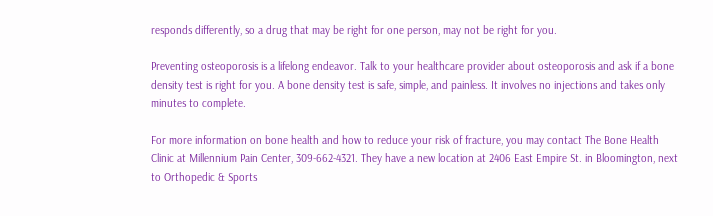responds differently, so a drug that may be right for one person, may not be right for you.

Preventing osteoporosis is a lifelong endeavor. Talk to your healthcare provider about osteoporosis and ask if a bone density test is right for you. A bone density test is safe, simple, and painless. It involves no injections and takes only minutes to complete.

For more information on bone health and how to reduce your risk of fracture, you may contact The Bone Health Clinic at Millennium Pain Center, 309-662-4321. They have a new location at 2406 East Empire St. in Bloomington, next to Orthopedic & Sports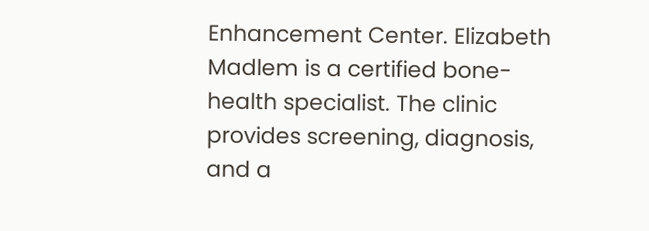Enhancement Center. Elizabeth Madlem is a certified bone-health specialist. The clinic provides screening, diagnosis, and a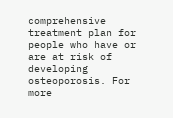comprehensive treatment plan for people who have or are at risk of developing osteoporosis. For more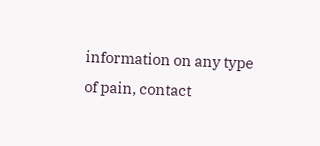information on any type of pain, contact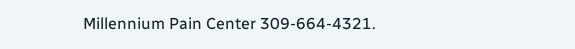Millennium Pain Center 309-664-4321.